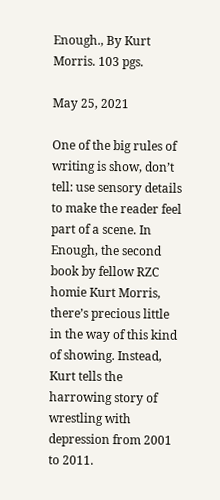Enough., By Kurt Morris. 103 pgs.

May 25, 2021

One of the big rules of writing is show, don’t tell: use sensory details to make the reader feel part of a scene. In Enough, the second book by fellow RZC homie Kurt Morris, there’s precious little in the way of this kind of showing. Instead, Kurt tells the harrowing story of wrestling with depression from 2001 to 2011.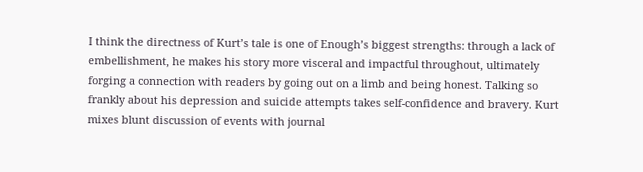I think the directness of Kurt’s tale is one of Enough’s biggest strengths: through a lack of embellishment, he makes his story more visceral and impactful throughout, ultimately forging a connection with readers by going out on a limb and being honest. Talking so frankly about his depression and suicide attempts takes self-confidence and bravery. Kurt mixes blunt discussion of events with journal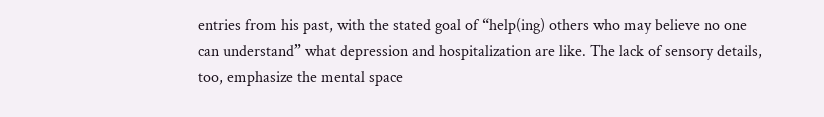entries from his past, with the stated goal of “help(ing) others who may believe no one can understand” what depression and hospitalization are like. The lack of sensory details, too, emphasize the mental space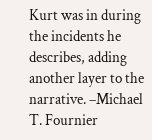Kurt was in during the incidents he describes, adding another layer to the narrative. –Michael T. Fournier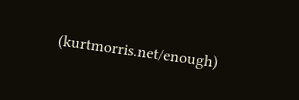(kurtmorris.net/enough)